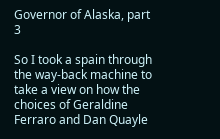Governor of Alaska, part 3

So I took a spain through the way-back machine to take a view on how the choices of Geraldine Ferraro and Dan Quayle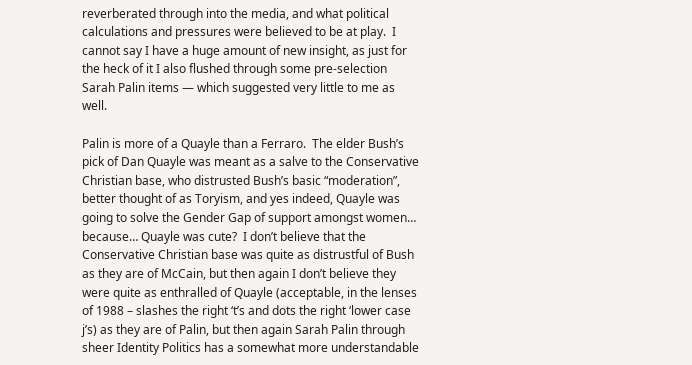reverberated through into the media, and what political calculations and pressures were believed to be at play.  I cannot say I have a huge amount of new insight, as just for the heck of it I also flushed through some pre-selection Sarah Palin items — which suggested very little to me as well.

Palin is more of a Quayle than a Ferraro.  The elder Bush’s pick of Dan Quayle was meant as a salve to the Conservative Christian base, who distrusted Bush’s basic “moderation”, better thought of as Toryism, and yes indeed, Quayle was going to solve the Gender Gap of support amongst women… because… Quayle was cute?  I don’t believe that the Conservative Christian base was quite as distrustful of Bush as they are of McCain, but then again I don’t believe they were quite as enthralled of Quayle (acceptable, in the lenses of 1988 – slashes the right ‘t’s and dots the right ‘lower case j’s) as they are of Palin, but then again Sarah Palin through sheer Identity Politics has a somewhat more understandable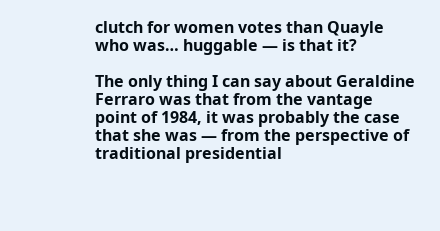clutch for women votes than Quayle who was… huggable — is that it?

The only thing I can say about Geraldine Ferraro was that from the vantage point of 1984, it was probably the case that she was — from the perspective of traditional presidential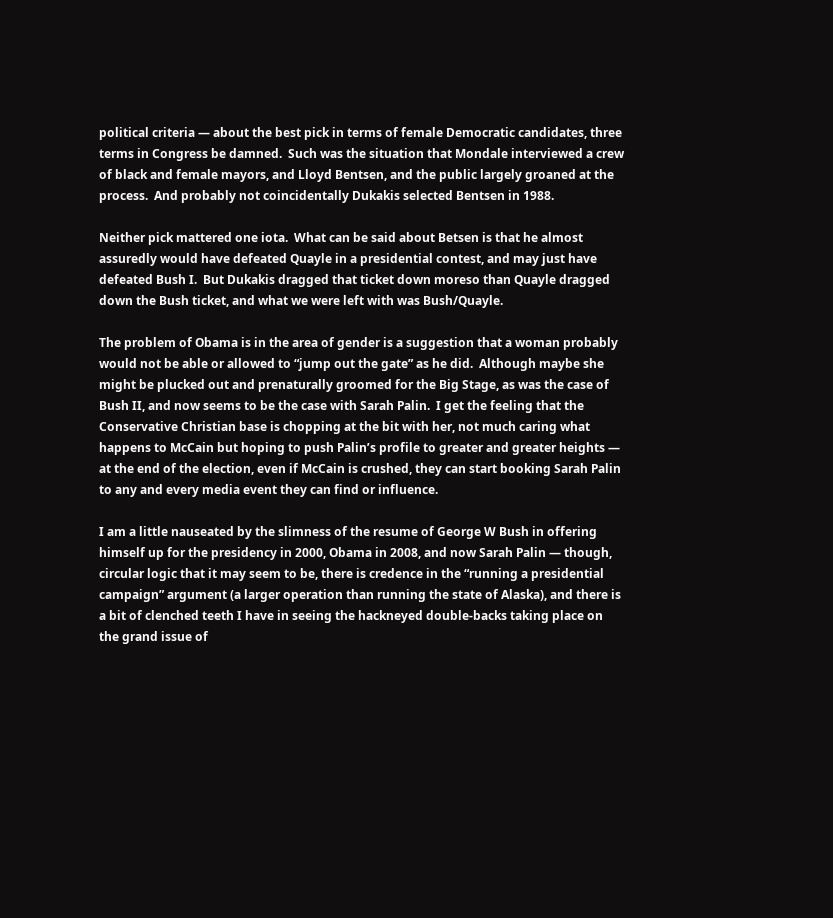political criteria — about the best pick in terms of female Democratic candidates, three terms in Congress be damned.  Such was the situation that Mondale interviewed a crew of black and female mayors, and Lloyd Bentsen, and the public largely groaned at the process.  And probably not coincidentally Dukakis selected Bentsen in 1988.

Neither pick mattered one iota.  What can be said about Betsen is that he almost assuredly would have defeated Quayle in a presidential contest, and may just have defeated Bush I.  But Dukakis dragged that ticket down moreso than Quayle dragged down the Bush ticket, and what we were left with was Bush/Quayle.

The problem of Obama is in the area of gender is a suggestion that a woman probably would not be able or allowed to “jump out the gate” as he did.  Although maybe she might be plucked out and prenaturally groomed for the Big Stage, as was the case of Bush II, and now seems to be the case with Sarah Palin.  I get the feeling that the Conservative Christian base is chopping at the bit with her, not much caring what happens to McCain but hoping to push Palin’s profile to greater and greater heights — at the end of the election, even if McCain is crushed, they can start booking Sarah Palin to any and every media event they can find or influence.

I am a little nauseated by the slimness of the resume of George W Bush in offering himself up for the presidency in 2000, Obama in 2008, and now Sarah Palin — though, circular logic that it may seem to be, there is credence in the “running a presidential campaign” argument (a larger operation than running the state of Alaska), and there is a bit of clenched teeth I have in seeing the hackneyed double-backs taking place on the grand issue of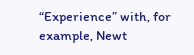“Experience” with, for example, Newt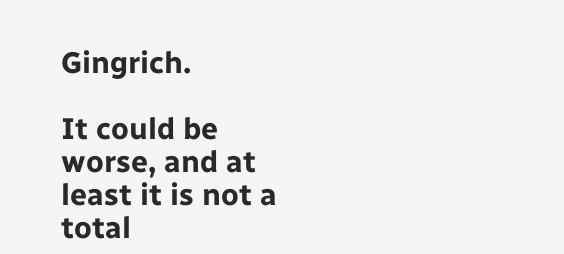Gingrich.

It could be worse, and at least it is not a total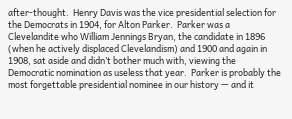after-thought.  Henry Davis was the vice presidential selection for the Democrats in 1904, for Alton Parker.  Parker was a Clevelandite who William Jennings Bryan, the candidate in 1896 (when he actively displaced Clevelandism) and 1900 and again in 1908, sat aside and didn’t bother much with, viewing the Democratic nomination as useless that year.  Parker is probably the most forgettable presidential nominee in our history — and it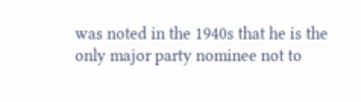was noted in the 1940s that he is the only major party nominee not to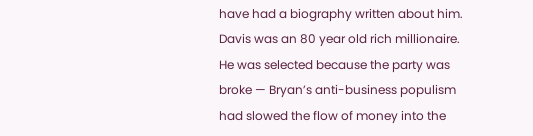have had a biography written about him.  Davis was an 80 year old rich millionaire.  He was selected because the party was broke — Bryan’s anti-business populism had slowed the flow of money into the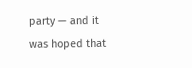party — and it was hoped that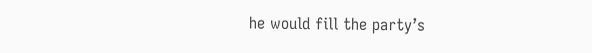he would fill the party’s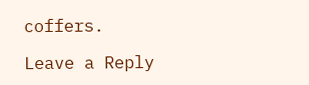coffers.

Leave a Reply